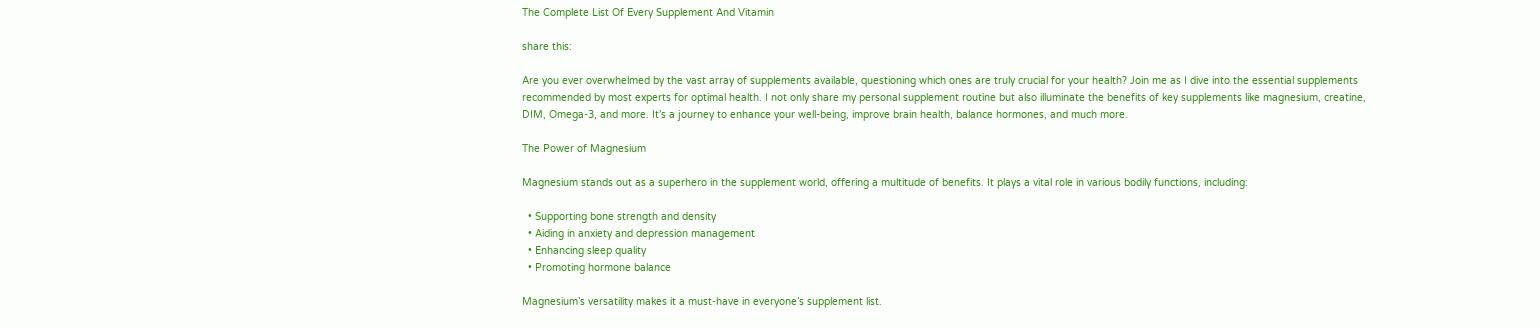The Complete List Of Every Supplement And Vitamin

share this:

Are you ever overwhelmed by the vast array of supplements available, questioning which ones are truly crucial for your health? Join me as I dive into the essential supplements recommended by most experts for optimal health. I not only share my personal supplement routine but also illuminate the benefits of key supplements like magnesium, creatine, DIM, Omega-3, and more. It’s a journey to enhance your well-being, improve brain health, balance hormones, and much more.

The Power of Magnesium

Magnesium stands out as a superhero in the supplement world, offering a multitude of benefits. It plays a vital role in various bodily functions, including:

  • Supporting bone strength and density
  • Aiding in anxiety and depression management
  • Enhancing sleep quality
  • Promoting hormone balance

Magnesium’s versatility makes it a must-have in everyone’s supplement list.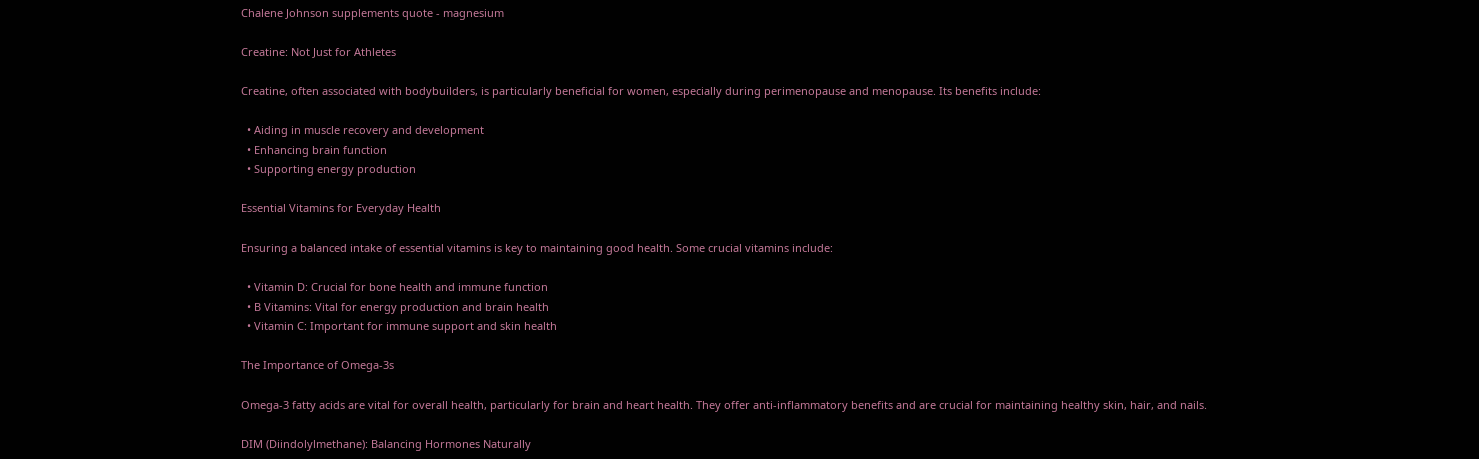Chalene Johnson supplements quote - magnesium

Creatine: Not Just for Athletes

Creatine, often associated with bodybuilders, is particularly beneficial for women, especially during perimenopause and menopause. Its benefits include:

  • Aiding in muscle recovery and development
  • Enhancing brain function
  • Supporting energy production

Essential Vitamins for Everyday Health

Ensuring a balanced intake of essential vitamins is key to maintaining good health. Some crucial vitamins include:

  • Vitamin D: Crucial for bone health and immune function
  • B Vitamins: Vital for energy production and brain health
  • Vitamin C: Important for immune support and skin health

The Importance of Omega-3s

Omega-3 fatty acids are vital for overall health, particularly for brain and heart health. They offer anti-inflammatory benefits and are crucial for maintaining healthy skin, hair, and nails.

DIM (Diindolylmethane): Balancing Hormones Naturally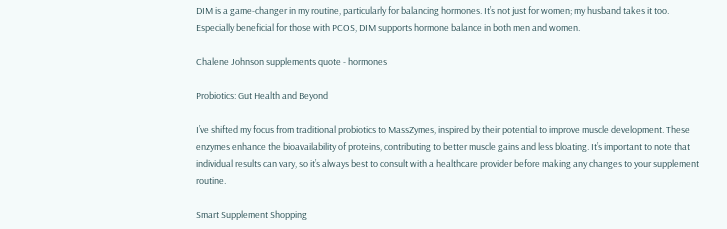DIM is a game-changer in my routine, particularly for balancing hormones. It’s not just for women; my husband takes it too. Especially beneficial for those with PCOS, DIM supports hormone balance in both men and women.

Chalene Johnson supplements quote - hormones

Probiotics: Gut Health and Beyond

I’ve shifted my focus from traditional probiotics to MassZymes, inspired by their potential to improve muscle development. These enzymes enhance the bioavailability of proteins, contributing to better muscle gains and less bloating. It’s important to note that individual results can vary, so it’s always best to consult with a healthcare provider before making any changes to your supplement routine.

Smart Supplement Shopping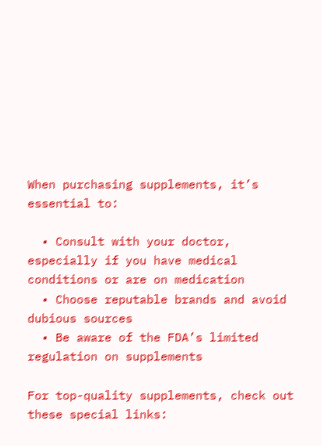When purchasing supplements, it’s essential to:

  • Consult with your doctor, especially if you have medical conditions or are on medication
  • Choose reputable brands and avoid dubious sources
  • Be aware of the FDA’s limited regulation on supplements

For top-quality supplements, check out these special links: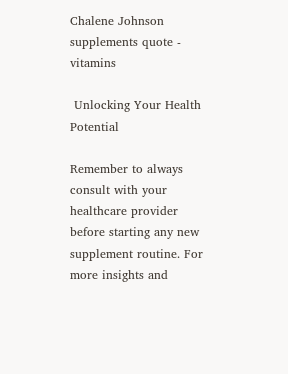Chalene Johnson supplements quote - vitamins

 Unlocking Your Health Potential

Remember to always consult with your healthcare provider before starting any new supplement routine. For more insights and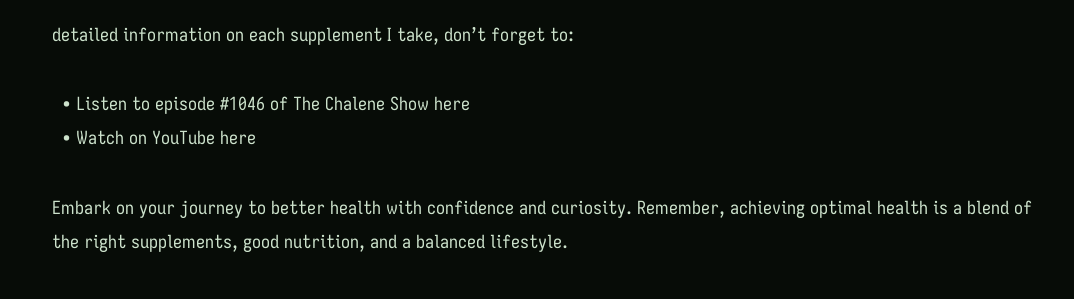detailed information on each supplement I take, don’t forget to:

  • Listen to episode #1046 of The Chalene Show here
  • Watch on YouTube here

Embark on your journey to better health with confidence and curiosity. Remember, achieving optimal health is a blend of the right supplements, good nutrition, and a balanced lifestyle.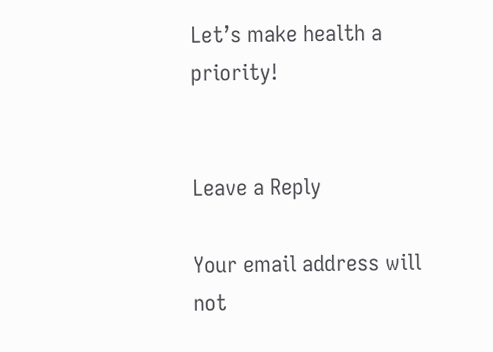Let’s make health a priority!


Leave a Reply

Your email address will not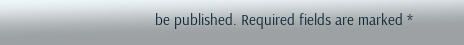be published. Required fields are marked *